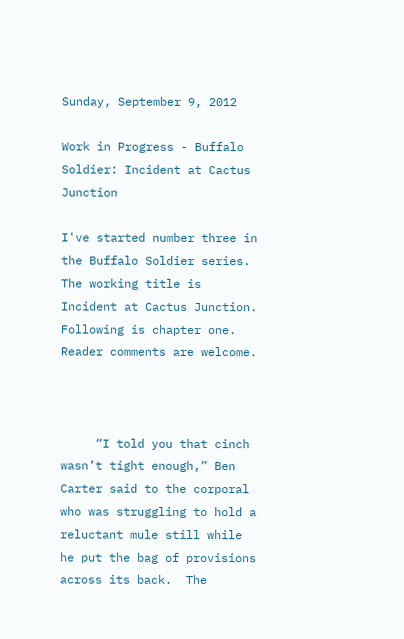Sunday, September 9, 2012

Work in Progress - Buffalo Soldier: Incident at Cactus Junction

I've started number three in the Buffalo Soldier series. The working title is Incident at Cactus Junction.  Following is chapter one.  Reader comments are welcome.



     “I told you that cinch wasn’t tight enough,” Ben Carter said to the corporal who was struggling to hold a reluctant mule still while he put the bag of provisions across its back.  The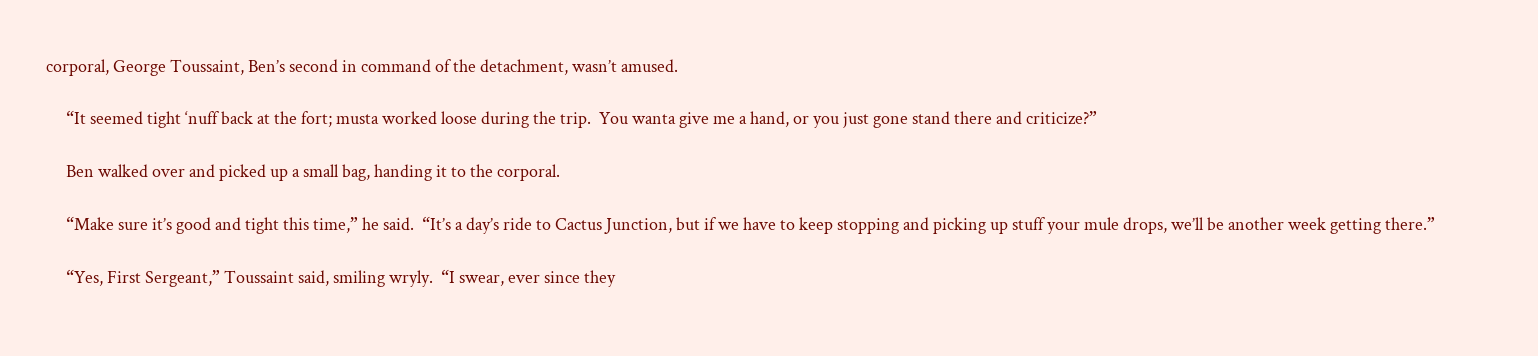corporal, George Toussaint, Ben’s second in command of the detachment, wasn’t amused.

     “It seemed tight ‘nuff back at the fort; musta worked loose during the trip.  You wanta give me a hand, or you just gone stand there and criticize?”

     Ben walked over and picked up a small bag, handing it to the corporal.

     “Make sure it’s good and tight this time,” he said.  “It’s a day’s ride to Cactus Junction, but if we have to keep stopping and picking up stuff your mule drops, we’ll be another week getting there.”

     “Yes, First Sergeant,” Toussaint said, smiling wryly.  “I swear, ever since they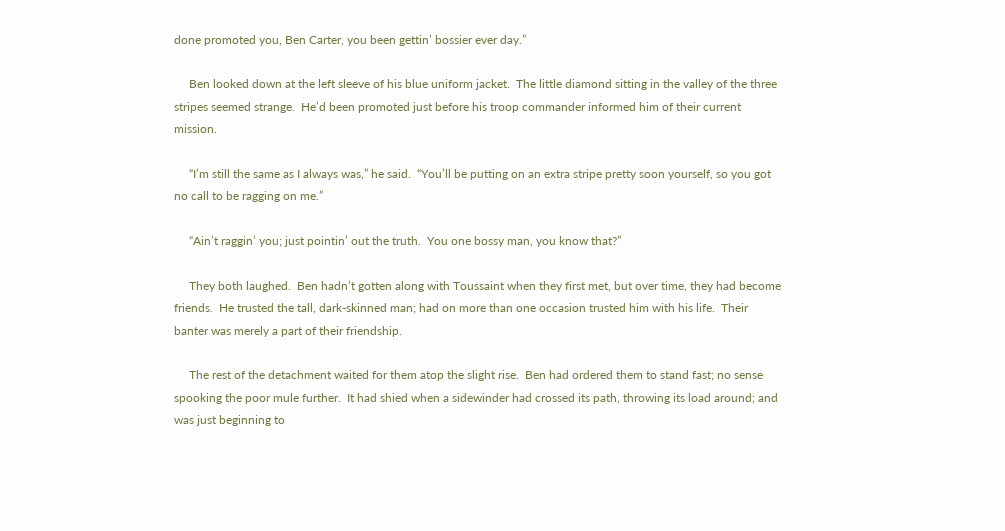done promoted you, Ben Carter, you been gettin’ bossier ever day.”

     Ben looked down at the left sleeve of his blue uniform jacket.  The little diamond sitting in the valley of the three stripes seemed strange.  He’d been promoted just before his troop commander informed him of their current mission.

     “I’m still the same as I always was,” he said.  “You’ll be putting on an extra stripe pretty soon yourself, so you got no call to be ragging on me.”

     “Ain’t raggin’ you; just pointin’ out the truth.  You one bossy man, you know that?”

     They both laughed.  Ben hadn’t gotten along with Toussaint when they first met, but over time, they had become friends.  He trusted the tall, dark-skinned man; had on more than one occasion trusted him with his life.  Their banter was merely a part of their friendship.

     The rest of the detachment waited for them atop the slight rise.  Ben had ordered them to stand fast; no sense spooking the poor mule further.  It had shied when a sidewinder had crossed its path, throwing its load around; and was just beginning to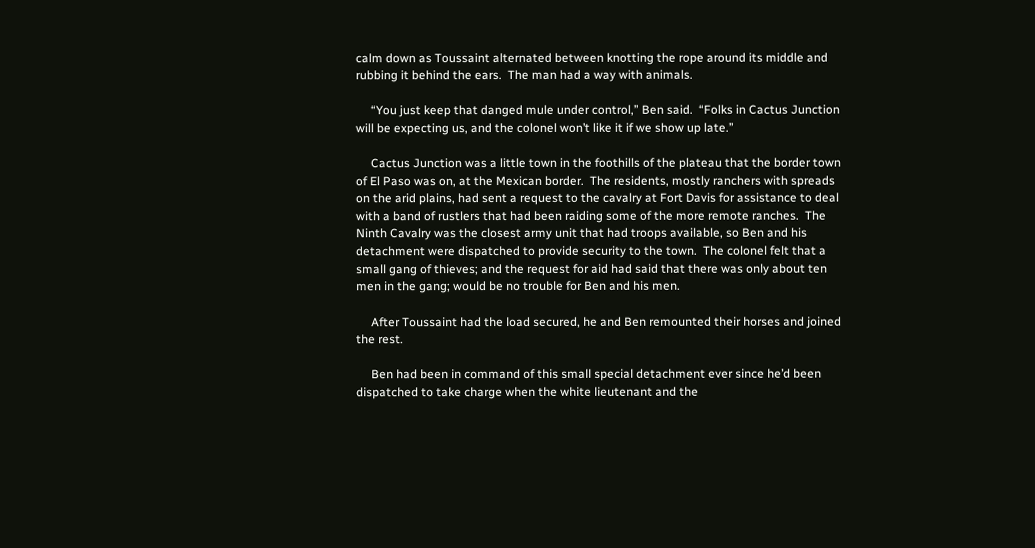calm down as Toussaint alternated between knotting the rope around its middle and rubbing it behind the ears.  The man had a way with animals.

     “You just keep that danged mule under control,” Ben said.  “Folks in Cactus Junction will be expecting us, and the colonel won’t like it if we show up late.”

     Cactus Junction was a little town in the foothills of the plateau that the border town of El Paso was on, at the Mexican border.  The residents, mostly ranchers with spreads on the arid plains, had sent a request to the cavalry at Fort Davis for assistance to deal with a band of rustlers that had been raiding some of the more remote ranches.  The Ninth Cavalry was the closest army unit that had troops available, so Ben and his detachment were dispatched to provide security to the town.  The colonel felt that a small gang of thieves; and the request for aid had said that there was only about ten men in the gang; would be no trouble for Ben and his men.

     After Toussaint had the load secured, he and Ben remounted their horses and joined the rest.

     Ben had been in command of this small special detachment ever since he’d been dispatched to take charge when the white lieutenant and the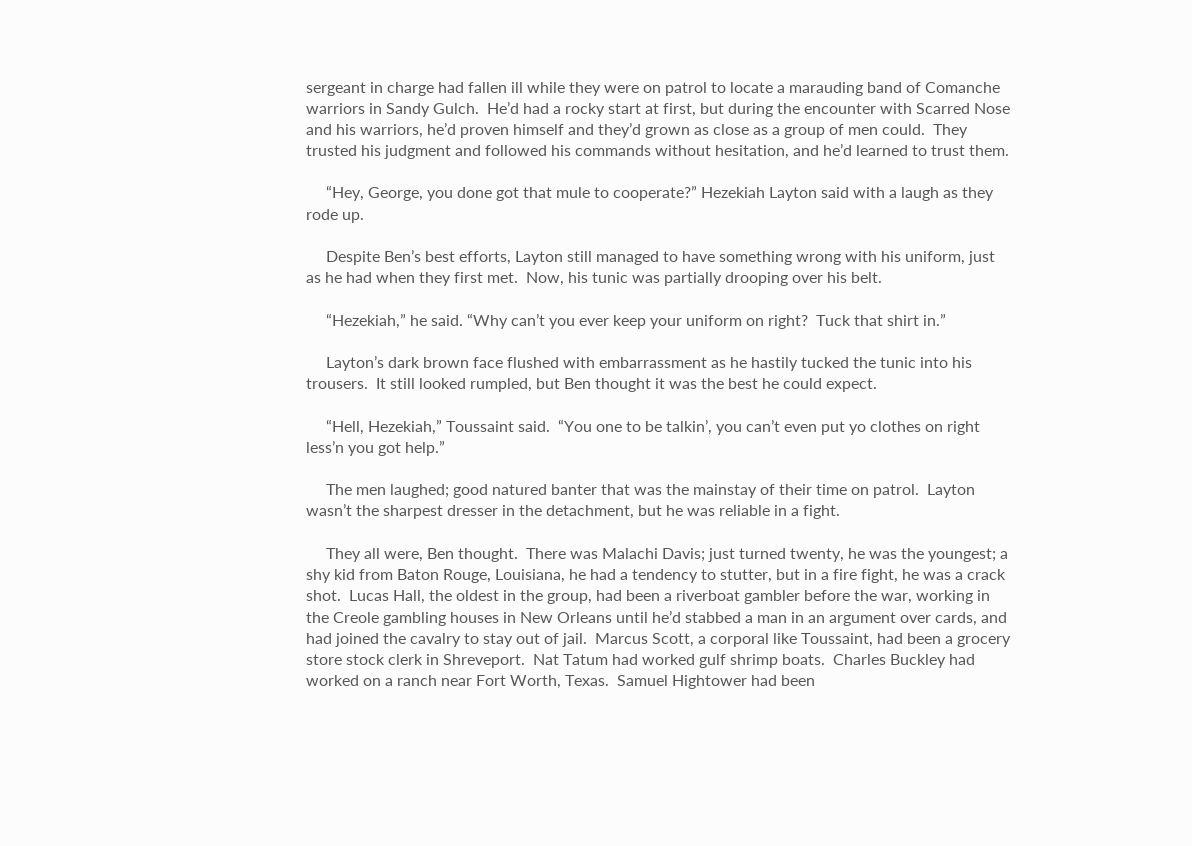sergeant in charge had fallen ill while they were on patrol to locate a marauding band of Comanche warriors in Sandy Gulch.  He’d had a rocky start at first, but during the encounter with Scarred Nose and his warriors, he’d proven himself and they’d grown as close as a group of men could.  They trusted his judgment and followed his commands without hesitation, and he’d learned to trust them.

     “Hey, George, you done got that mule to cooperate?” Hezekiah Layton said with a laugh as they rode up.

     Despite Ben’s best efforts, Layton still managed to have something wrong with his uniform, just as he had when they first met.  Now, his tunic was partially drooping over his belt.

     “Hezekiah,” he said. “Why can’t you ever keep your uniform on right?  Tuck that shirt in.”

     Layton’s dark brown face flushed with embarrassment as he hastily tucked the tunic into his trousers.  It still looked rumpled, but Ben thought it was the best he could expect.

     “Hell, Hezekiah,” Toussaint said.  “You one to be talkin’, you can’t even put yo clothes on right less’n you got help.”

     The men laughed; good natured banter that was the mainstay of their time on patrol.  Layton wasn’t the sharpest dresser in the detachment, but he was reliable in a fight.

     They all were, Ben thought.  There was Malachi Davis; just turned twenty, he was the youngest; a shy kid from Baton Rouge, Louisiana, he had a tendency to stutter, but in a fire fight, he was a crack shot.  Lucas Hall, the oldest in the group, had been a riverboat gambler before the war, working in the Creole gambling houses in New Orleans until he’d stabbed a man in an argument over cards, and had joined the cavalry to stay out of jail.  Marcus Scott, a corporal like Toussaint, had been a grocery store stock clerk in Shreveport.  Nat Tatum had worked gulf shrimp boats.  Charles Buckley had worked on a ranch near Fort Worth, Texas.  Samuel Hightower had been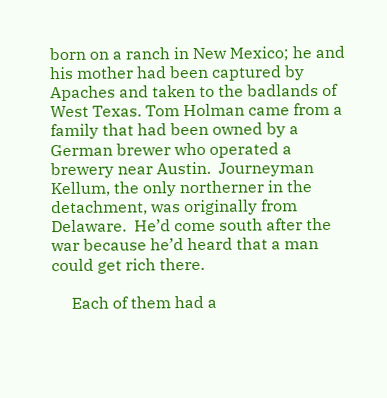born on a ranch in New Mexico; he and his mother had been captured by Apaches and taken to the badlands of West Texas. Tom Holman came from a family that had been owned by a German brewer who operated a brewery near Austin.  Journeyman Kellum, the only northerner in the detachment, was originally from Delaware.  He’d come south after the war because he’d heard that a man could get rich there.

     Each of them had a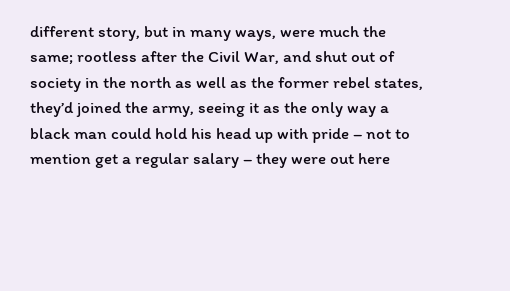different story, but in many ways, were much the same; rootless after the Civil War, and shut out of society in the north as well as the former rebel states, they’d joined the army, seeing it as the only way a black man could hold his head up with pride – not to mention get a regular salary – they were out here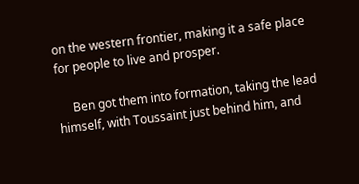on the western frontier, making it a safe place for people to live and prosper.

     Ben got them into formation, taking the lead himself, with Toussaint just behind him, and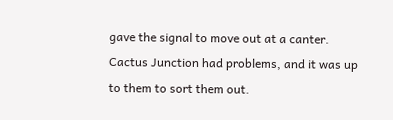gave the signal to move out at a canter.  Cactus Junction had problems, and it was up to them to sort them out.